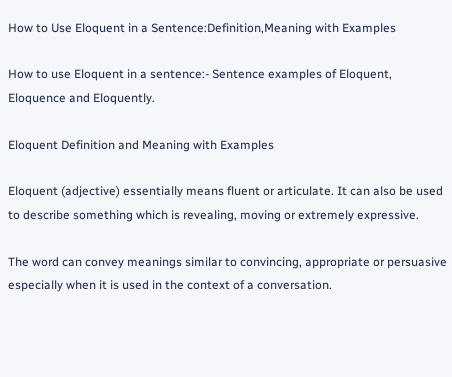How to Use Eloquent in a Sentence:Definition,Meaning with Examples

How to use Eloquent in a sentence:- Sentence examples of Eloquent, Eloquence and Eloquently.

Eloquent Definition and Meaning with Examples

Eloquent (adjective) essentially means fluent or articulate. It can also be used to describe something which is revealing, moving or extremely expressive.

The word can convey meanings similar to convincing, appropriate or persuasive especially when it is used in the context of a conversation.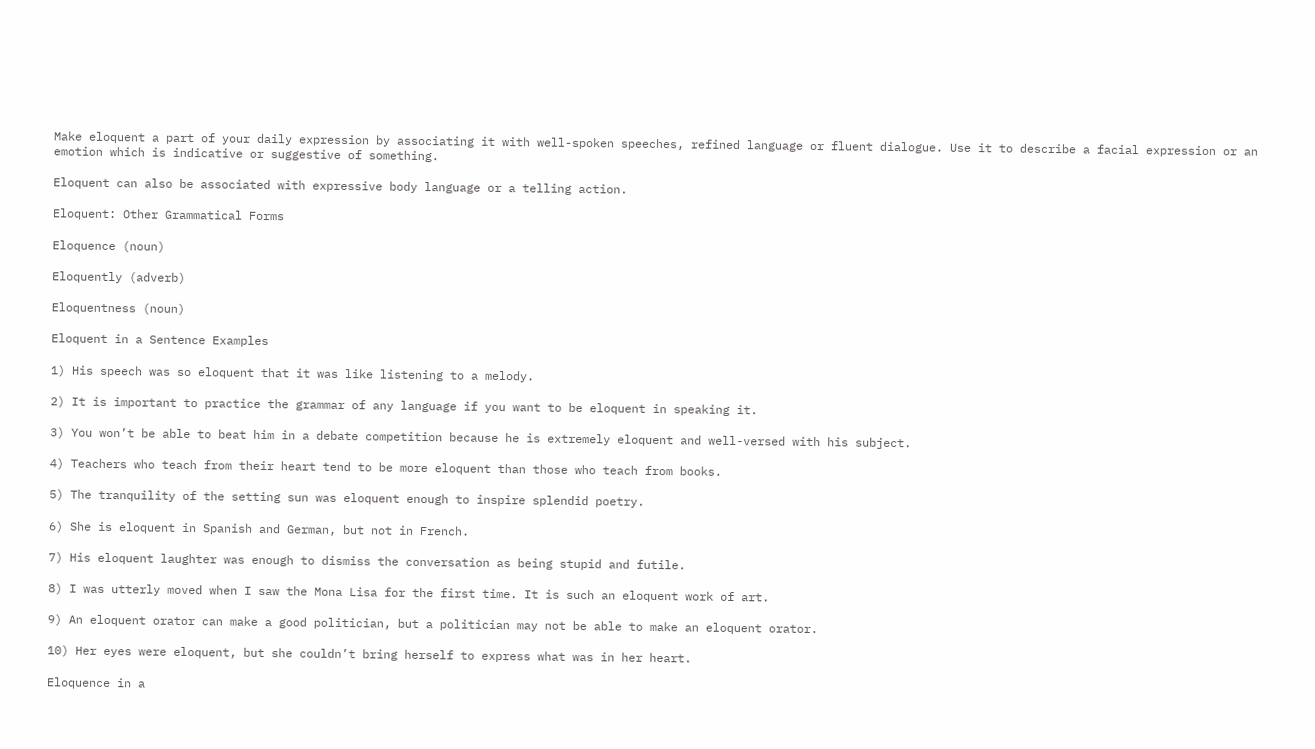Make eloquent a part of your daily expression by associating it with well-spoken speeches, refined language or fluent dialogue. Use it to describe a facial expression or an emotion which is indicative or suggestive of something.

Eloquent can also be associated with expressive body language or a telling action.

Eloquent: Other Grammatical Forms

Eloquence (noun)

Eloquently (adverb)

Eloquentness (noun)

Eloquent in a Sentence Examples

1) His speech was so eloquent that it was like listening to a melody.

2) It is important to practice the grammar of any language if you want to be eloquent in speaking it.

3) You won’t be able to beat him in a debate competition because he is extremely eloquent and well-versed with his subject.

4) Teachers who teach from their heart tend to be more eloquent than those who teach from books.

5) The tranquility of the setting sun was eloquent enough to inspire splendid poetry.

6) She is eloquent in Spanish and German, but not in French.

7) His eloquent laughter was enough to dismiss the conversation as being stupid and futile.

8) I was utterly moved when I saw the Mona Lisa for the first time. It is such an eloquent work of art.

9) An eloquent orator can make a good politician, but a politician may not be able to make an eloquent orator.

10) Her eyes were eloquent, but she couldn’t bring herself to express what was in her heart.

Eloquence in a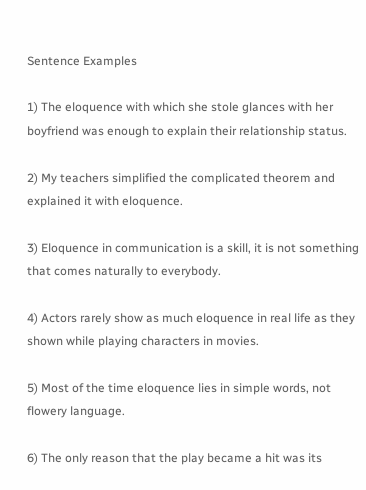Sentence Examples

1) The eloquence with which she stole glances with her boyfriend was enough to explain their relationship status.

2) My teachers simplified the complicated theorem and explained it with eloquence.

3) Eloquence in communication is a skill, it is not something that comes naturally to everybody.

4) Actors rarely show as much eloquence in real life as they shown while playing characters in movies.

5) Most of the time eloquence lies in simple words, not flowery language.

6) The only reason that the play became a hit was its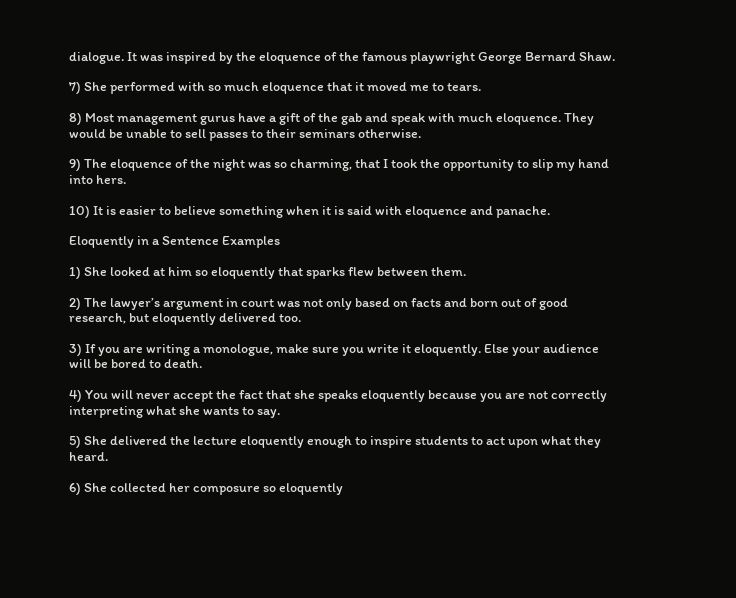dialogue. It was inspired by the eloquence of the famous playwright George Bernard Shaw.

7) She performed with so much eloquence that it moved me to tears.

8) Most management gurus have a gift of the gab and speak with much eloquence. They would be unable to sell passes to their seminars otherwise.

9) The eloquence of the night was so charming, that I took the opportunity to slip my hand into hers.

10) It is easier to believe something when it is said with eloquence and panache.

Eloquently in a Sentence Examples

1) She looked at him so eloquently that sparks flew between them.

2) The lawyer’s argument in court was not only based on facts and born out of good research, but eloquently delivered too.

3) If you are writing a monologue, make sure you write it eloquently. Else your audience will be bored to death.

4) You will never accept the fact that she speaks eloquently because you are not correctly interpreting what she wants to say.

5) She delivered the lecture eloquently enough to inspire students to act upon what they heard.

6) She collected her composure so eloquently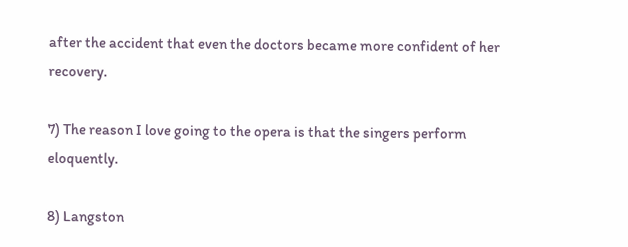after the accident that even the doctors became more confident of her recovery.

7) The reason I love going to the opera is that the singers perform eloquently.

8) Langston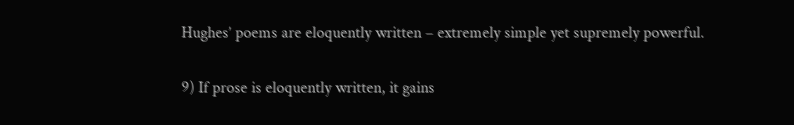Hughes’ poems are eloquently written – extremely simple yet supremely powerful.

9) If prose is eloquently written, it gains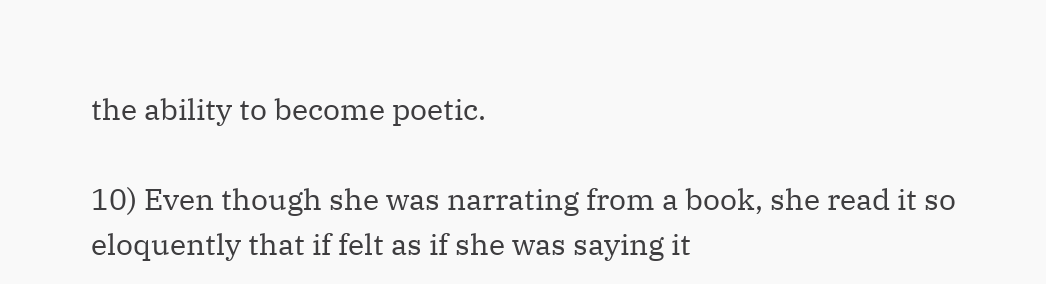the ability to become poetic.

10) Even though she was narrating from a book, she read it so eloquently that if felt as if she was saying it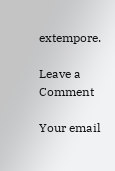extempore.

Leave a Comment

Your email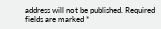address will not be published. Required fields are marked *